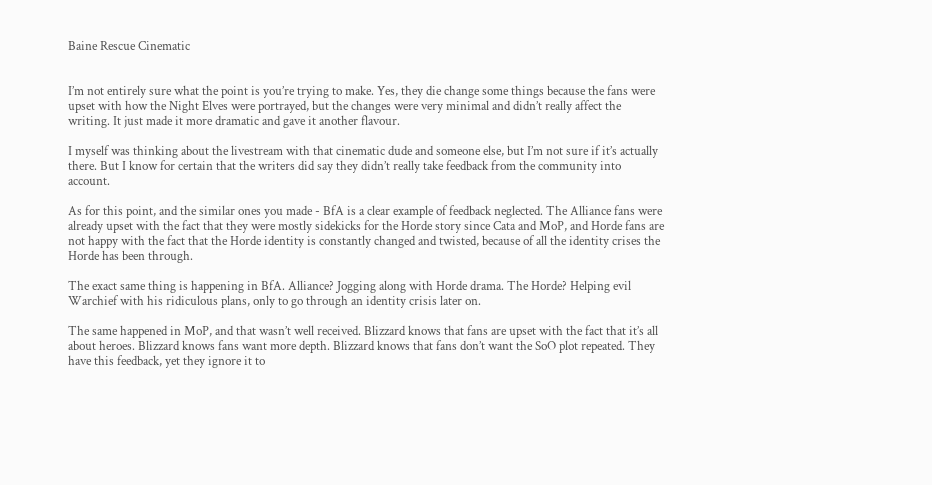Baine Rescue Cinematic


I’m not entirely sure what the point is you’re trying to make. Yes, they die change some things because the fans were upset with how the Night Elves were portrayed, but the changes were very minimal and didn’t really affect the writing. It just made it more dramatic and gave it another flavour.

I myself was thinking about the livestream with that cinematic dude and someone else, but I’m not sure if it’s actually there. But I know for certain that the writers did say they didn’t really take feedback from the community into account.

As for this point, and the similar ones you made - BfA is a clear example of feedback neglected. The Alliance fans were already upset with the fact that they were mostly sidekicks for the Horde story since Cata and MoP, and Horde fans are not happy with the fact that the Horde identity is constantly changed and twisted, because of all the identity crises the Horde has been through.

The exact same thing is happening in BfA. Alliance? Jogging along with Horde drama. The Horde? Helping evil Warchief with his ridiculous plans, only to go through an identity crisis later on.

The same happened in MoP, and that wasn’t well received. Blizzard knows that fans are upset with the fact that it’s all about heroes. Blizzard knows fans want more depth. Blizzard knows that fans don’t want the SoO plot repeated. They have this feedback, yet they ignore it to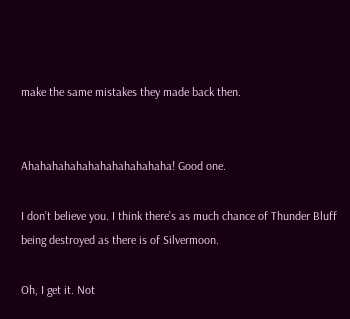make the same mistakes they made back then.


Ahahahahahahahahahahahaha! Good one.

I don’t believe you. I think there’s as much chance of Thunder Bluff being destroyed as there is of Silvermoon.

Oh, I get it. Not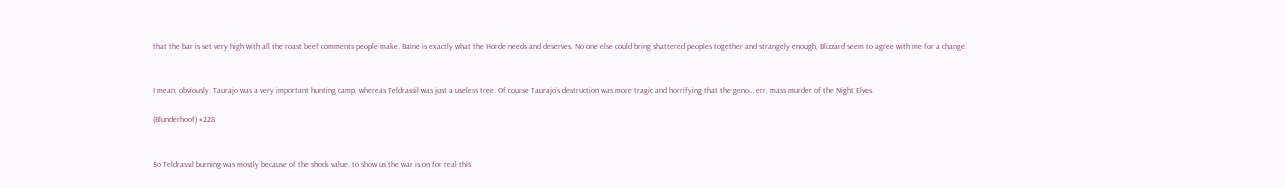that the bar is set very high with all the roast beef comments people make. Baine is exactly what the Horde needs and deserves. No one else could bring shattered peoples together and strangely enough, Blizzard seem to agree with me for a change.


I mean, obviously. Taurajo was a very important hunting camp, whereas Teldrassil was just a useless tree. Of course Taurajo’s destruction was more tragic and horrifying that the geno… err, mass murder of the Night Elves.

(Blunderhoof) #228


So Teldrassil burning was mostly because of the shock value, to show us the war is on for real this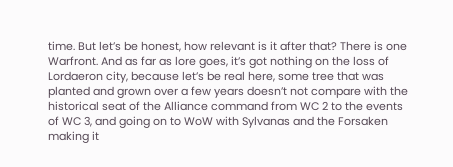time. But let’s be honest, how relevant is it after that? There is one Warfront. And as far as lore goes, it’s got nothing on the loss of Lordaeron city, because let’s be real here, some tree that was planted and grown over a few years doesn’t not compare with the historical seat of the Alliance command from WC 2 to the events of WC 3, and going on to WoW with Sylvanas and the Forsaken making it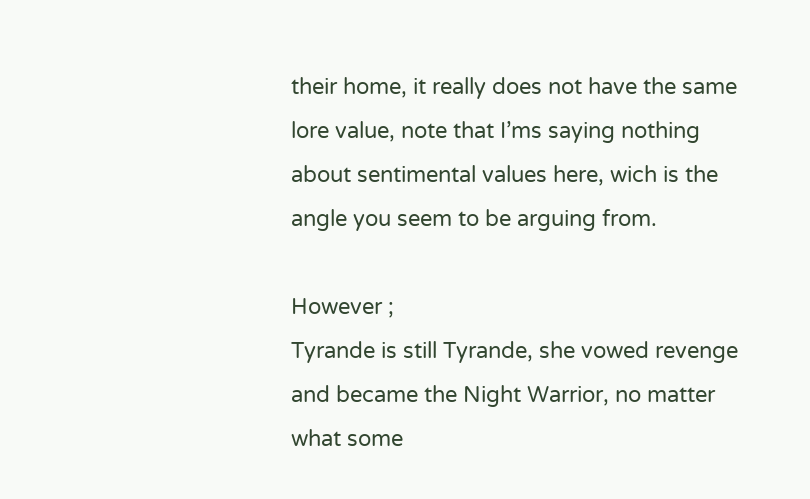their home, it really does not have the same lore value, note that I’ms saying nothing about sentimental values here, wich is the angle you seem to be arguing from.

However ;
Tyrande is still Tyrande, she vowed revenge and became the Night Warrior, no matter what some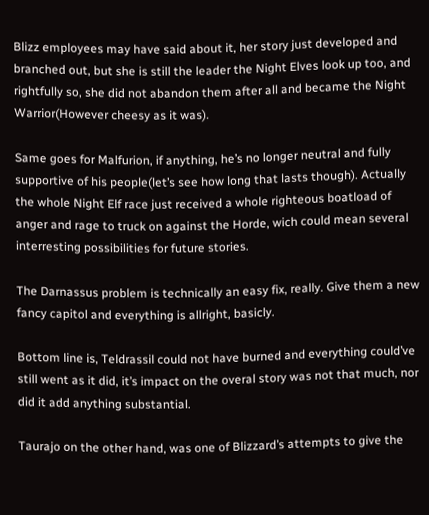Blizz employees may have said about it, her story just developed and branched out, but she is still the leader the Night Elves look up too, and rightfully so, she did not abandon them after all and became the Night Warrior(However cheesy as it was).

Same goes for Malfurion, if anything, he’s no longer neutral and fully supportive of his people(let’s see how long that lasts though). Actually the whole Night Elf race just received a whole righteous boatload of anger and rage to truck on against the Horde, wich could mean several interresting possibilities for future stories.

The Darnassus problem is technically an easy fix, really. Give them a new fancy capitol and everything is allright, basicly.

Bottom line is, Teldrassil could not have burned and everything could’ve still went as it did, it’s impact on the overal story was not that much, nor did it add anything substantial.

Taurajo on the other hand, was one of Blizzard’s attempts to give the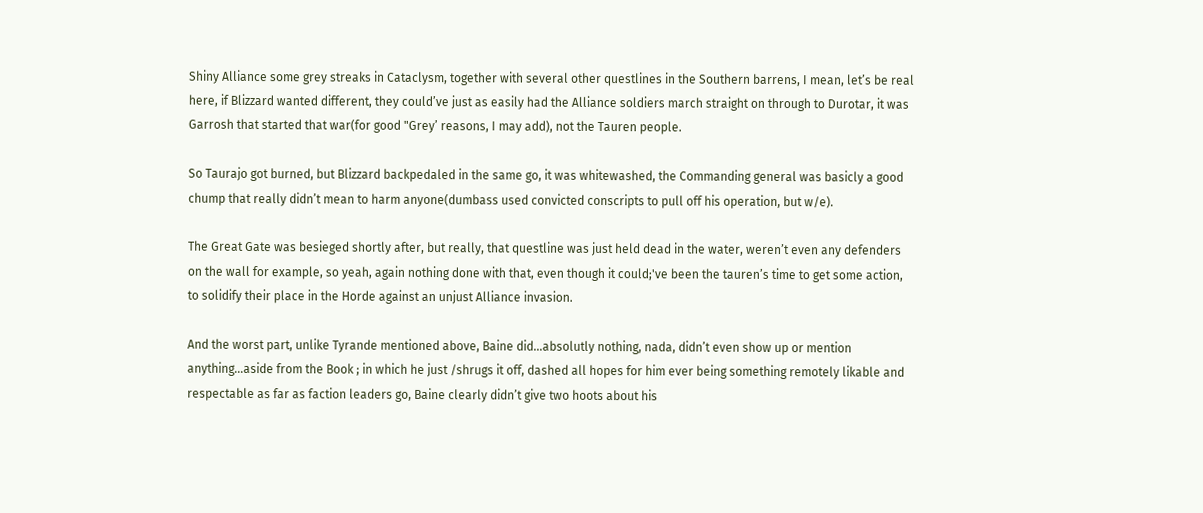Shiny Alliance some grey streaks in Cataclysm, together with several other questlines in the Southern barrens, I mean, let’s be real here, if Blizzard wanted different, they could’ve just as easily had the Alliance soldiers march straight on through to Durotar, it was Garrosh that started that war(for good "Grey’ reasons, I may add), not the Tauren people.

So Taurajo got burned, but Blizzard backpedaled in the same go, it was whitewashed, the Commanding general was basicly a good chump that really didn’t mean to harm anyone(dumbass used convicted conscripts to pull off his operation, but w/e).

The Great Gate was besieged shortly after, but really, that questline was just held dead in the water, weren’t even any defenders on the wall for example, so yeah, again nothing done with that, even though it could;'ve been the tauren’s time to get some action, to solidify their place in the Horde against an unjust Alliance invasion.

And the worst part, unlike Tyrande mentioned above, Baine did…absolutly nothing, nada, didn’t even show up or mention anything…aside from the Book ; in which he just /shrugs it off, dashed all hopes for him ever being something remotely likable and respectable as far as faction leaders go, Baine clearly didn’t give two hoots about his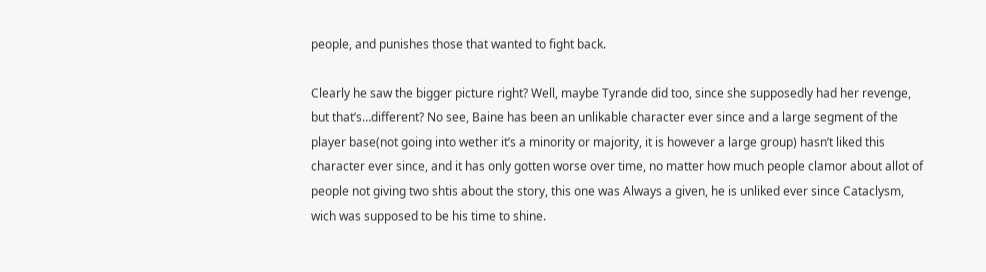people, and punishes those that wanted to fight back.

Clearly he saw the bigger picture right? Well, maybe Tyrande did too, since she supposedly had her revenge, but that’s…different? No see, Baine has been an unlikable character ever since and a large segment of the player base(not going into wether it’s a minority or majority, it is however a large group) hasn’t liked this character ever since, and it has only gotten worse over time, no matter how much people clamor about allot of people not giving two shtis about the story, this one was Always a given, he is unliked ever since Cataclysm, wich was supposed to be his time to shine.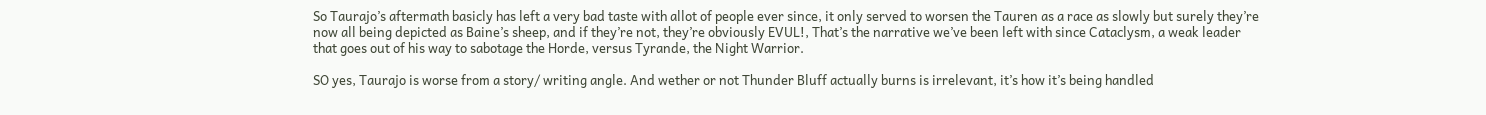So Taurajo’s aftermath basicly has left a very bad taste with allot of people ever since, it only served to worsen the Tauren as a race as slowly but surely they’re now all being depicted as Baine’s sheep, and if they’re not, they’re obviously EVUL!, That’s the narrative we’ve been left with since Cataclysm, a weak leader that goes out of his way to sabotage the Horde, versus Tyrande, the Night Warrior.

SO yes, Taurajo is worse from a story/ writing angle. And wether or not Thunder Bluff actually burns is irrelevant, it’s how it’s being handled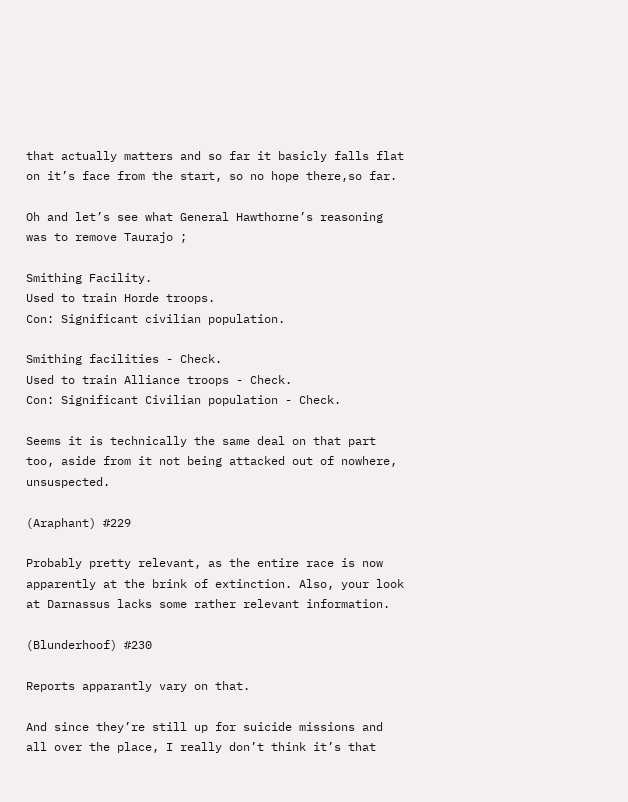that actually matters and so far it basicly falls flat on it’s face from the start, so no hope there,so far.

Oh and let’s see what General Hawthorne’s reasoning was to remove Taurajo ;

Smithing Facility.
Used to train Horde troops.
Con: Significant civilian population.

Smithing facilities - Check.
Used to train Alliance troops - Check.
Con: Significant Civilian population - Check.

Seems it is technically the same deal on that part too, aside from it not being attacked out of nowhere, unsuspected.

(Araphant) #229

Probably pretty relevant, as the entire race is now apparently at the brink of extinction. Also, your look at Darnassus lacks some rather relevant information.

(Blunderhoof) #230

Reports apparantly vary on that.

And since they’re still up for suicide missions and all over the place, I really don’t think it’s that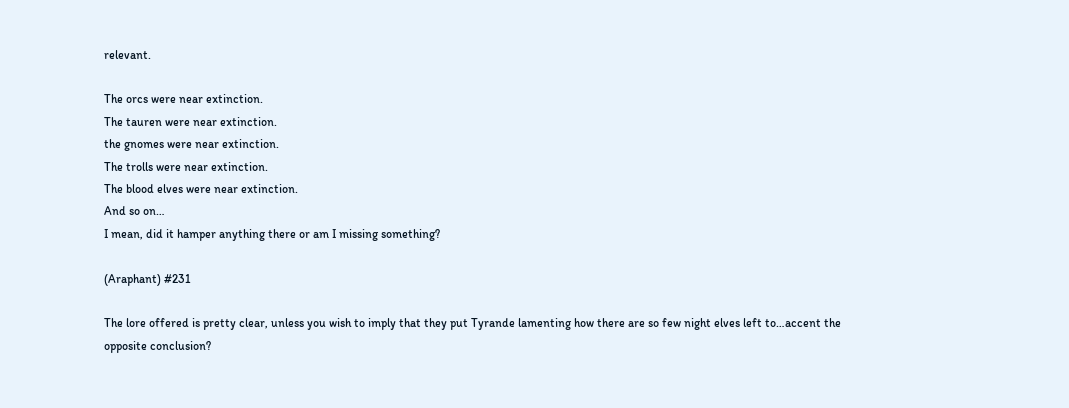relevant.

The orcs were near extinction.
The tauren were near extinction.
the gnomes were near extinction.
The trolls were near extinction.
The blood elves were near extinction.
And so on…
I mean, did it hamper anything there or am I missing something?

(Araphant) #231

The lore offered is pretty clear, unless you wish to imply that they put Tyrande lamenting how there are so few night elves left to…accent the opposite conclusion?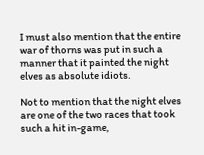I must also mention that the entire war of thorns was put in such a manner that it painted the night elves as absolute idiots.

Not to mention that the night elves are one of the two races that took such a hit in-game,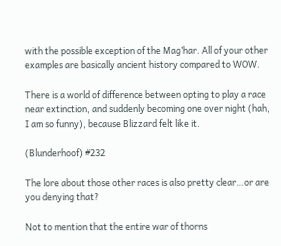with the possible exception of the Mag’har. All of your other examples are basically ancient history compared to WOW.

There is a world of difference between opting to play a race near extinction, and suddenly becoming one over night (hah, I am so funny), because Blizzard felt like it.

(Blunderhoof) #232

The lore about those other races is also pretty clear…or are you denying that?

Not to mention that the entire war of thorns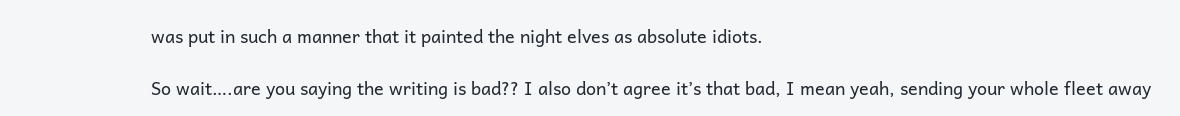was put in such a manner that it painted the night elves as absolute idiots.

So wait….are you saying the writing is bad?? I also don’t agree it’s that bad, I mean yeah, sending your whole fleet away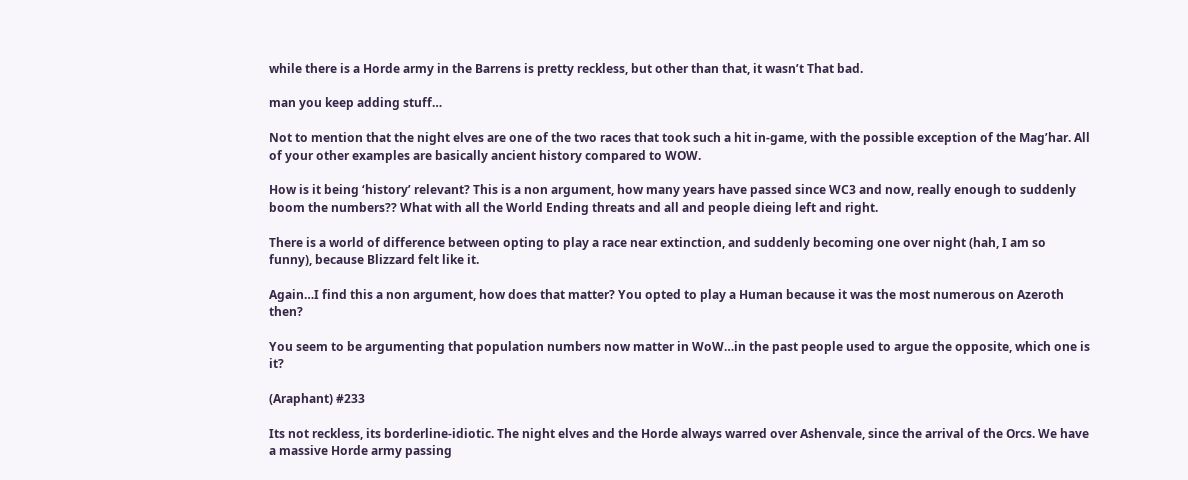while there is a Horde army in the Barrens is pretty reckless, but other than that, it wasn’t That bad.

man you keep adding stuff…

Not to mention that the night elves are one of the two races that took such a hit in-game, with the possible exception of the Mag’har. All of your other examples are basically ancient history compared to WOW.

How is it being ‘history’ relevant? This is a non argument, how many years have passed since WC3 and now, really enough to suddenly boom the numbers?? What with all the World Ending threats and all and people dieing left and right.

There is a world of difference between opting to play a race near extinction, and suddenly becoming one over night (hah, I am so funny), because Blizzard felt like it.

Again…I find this a non argument, how does that matter? You opted to play a Human because it was the most numerous on Azeroth then?

You seem to be argumenting that population numbers now matter in WoW…in the past people used to argue the opposite, which one is it?

(Araphant) #233

Its not reckless, its borderline-idiotic. The night elves and the Horde always warred over Ashenvale, since the arrival of the Orcs. We have a massive Horde army passing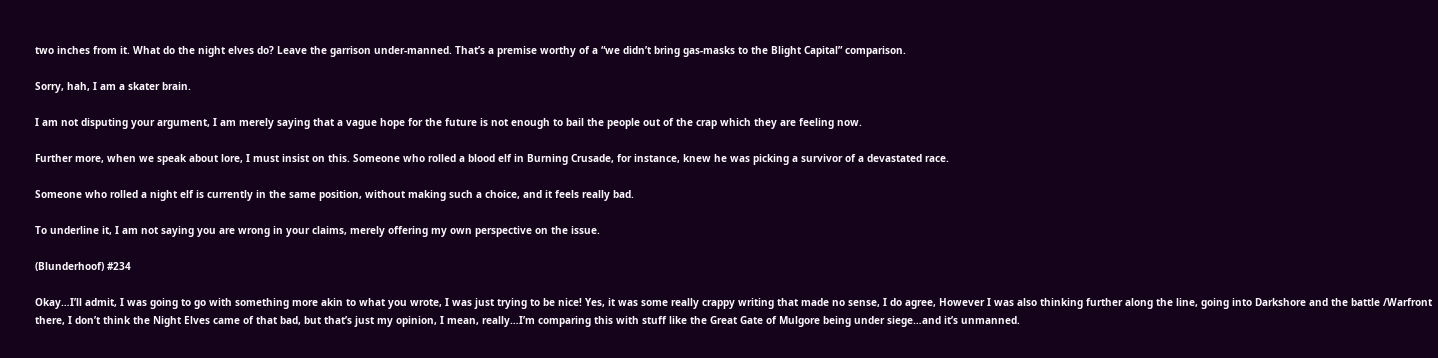two inches from it. What do the night elves do? Leave the garrison under-manned. That’s a premise worthy of a “we didn’t bring gas-masks to the Blight Capital” comparison.

Sorry, hah, I am a skater brain.

I am not disputing your argument, I am merely saying that a vague hope for the future is not enough to bail the people out of the crap which they are feeling now.

Further more, when we speak about lore, I must insist on this. Someone who rolled a blood elf in Burning Crusade, for instance, knew he was picking a survivor of a devastated race.

Someone who rolled a night elf is currently in the same position, without making such a choice, and it feels really bad.

To underline it, I am not saying you are wrong in your claims, merely offering my own perspective on the issue.

(Blunderhoof) #234

Okay…I’ll admit, I was going to go with something more akin to what you wrote, I was just trying to be nice! Yes, it was some really crappy writing that made no sense, I do agree, However I was also thinking further along the line, going into Darkshore and the battle /Warfront there, I don’t think the Night Elves came of that bad, but that’s just my opinion, I mean, really…I’m comparing this with stuff like the Great Gate of Mulgore being under siege…and it’s unmanned.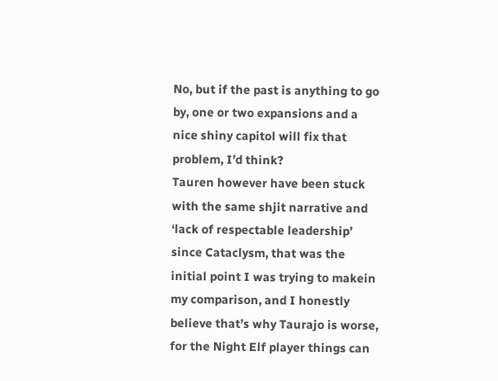No, but if the past is anything to go by, one or two expansions and a nice shiny capitol will fix that problem, I’d think?
Tauren however have been stuck with the same shjit narrative and ‘lack of respectable leadership’ since Cataclysm, that was the initial point I was trying to makein my comparison, and I honestly believe that’s why Taurajo is worse, for the Night Elf player things can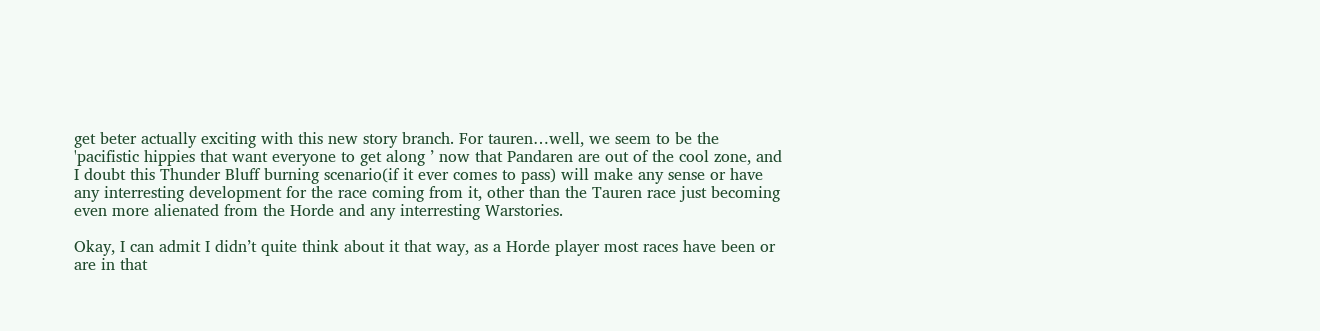get beter actually exciting with this new story branch. For tauren…well, we seem to be the 'pacifistic hippies that want everyone to get along ’ now that Pandaren are out of the cool zone, and I doubt this Thunder Bluff burning scenario(if it ever comes to pass) will make any sense or have any interresting development for the race coming from it, other than the Tauren race just becoming even more alienated from the Horde and any interresting Warstories.

Okay, I can admit I didn’t quite think about it that way, as a Horde player most races have been or are in that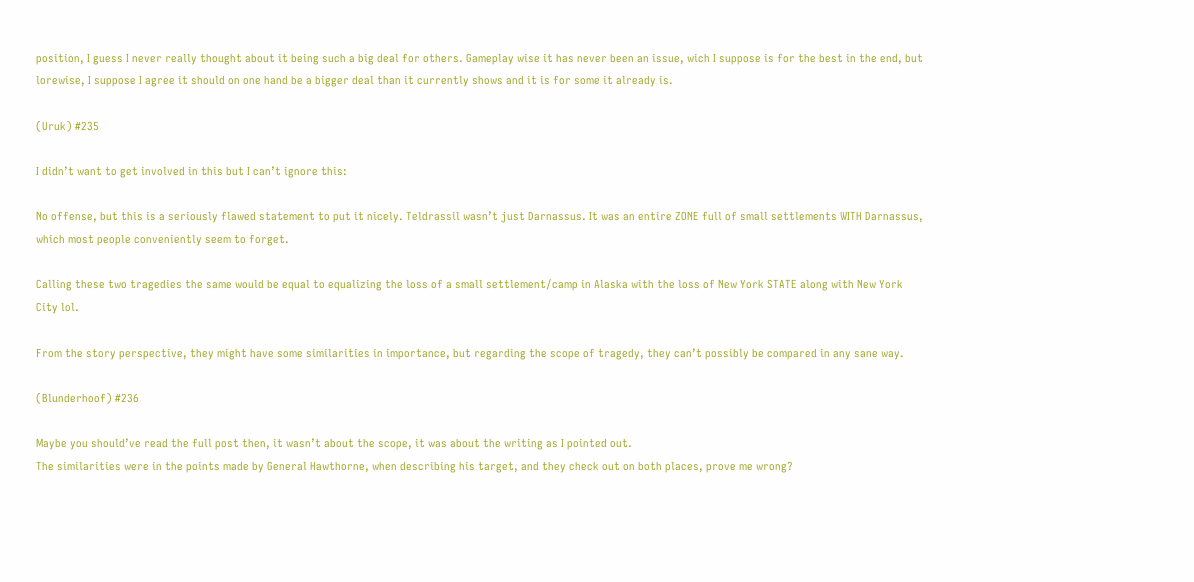position, I guess I never really thought about it being such a big deal for others. Gameplay wise it has never been an issue, wich I suppose is for the best in the end, but lorewise, I suppose I agree it should on one hand be a bigger deal than it currently shows and it is for some it already is.

(Uruk) #235

I didn’t want to get involved in this but I can’t ignore this:

No offense, but this is a seriously flawed statement to put it nicely. Teldrassil wasn’t just Darnassus. It was an entire ZONE full of small settlements WITH Darnassus, which most people conveniently seem to forget.

Calling these two tragedies the same would be equal to equalizing the loss of a small settlement/camp in Alaska with the loss of New York STATE along with New York City lol.

From the story perspective, they might have some similarities in importance, but regarding the scope of tragedy, they can’t possibly be compared in any sane way.

(Blunderhoof) #236

Maybe you should’ve read the full post then, it wasn’t about the scope, it was about the writing as I pointed out.
The similarities were in the points made by General Hawthorne, when describing his target, and they check out on both places, prove me wrong?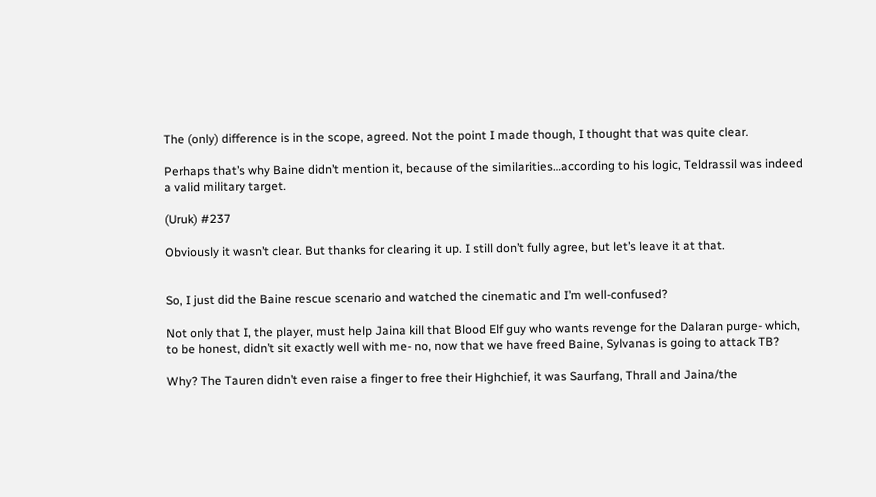The (only) difference is in the scope, agreed. Not the point I made though, I thought that was quite clear.

Perhaps that’s why Baine didn’t mention it, because of the similarities…according to his logic, Teldrassil was indeed a valid military target.

(Uruk) #237

Obviously it wasn’t clear. But thanks for clearing it up. I still don’t fully agree, but let’s leave it at that.


So, I just did the Baine rescue scenario and watched the cinematic and I’m well-confused?

Not only that I, the player, must help Jaina kill that Blood Elf guy who wants revenge for the Dalaran purge- which, to be honest, didn’t sit exactly well with me- no, now that we have freed Baine, Sylvanas is going to attack TB?

Why? The Tauren didn’t even raise a finger to free their Highchief, it was Saurfang, Thrall and Jaina/the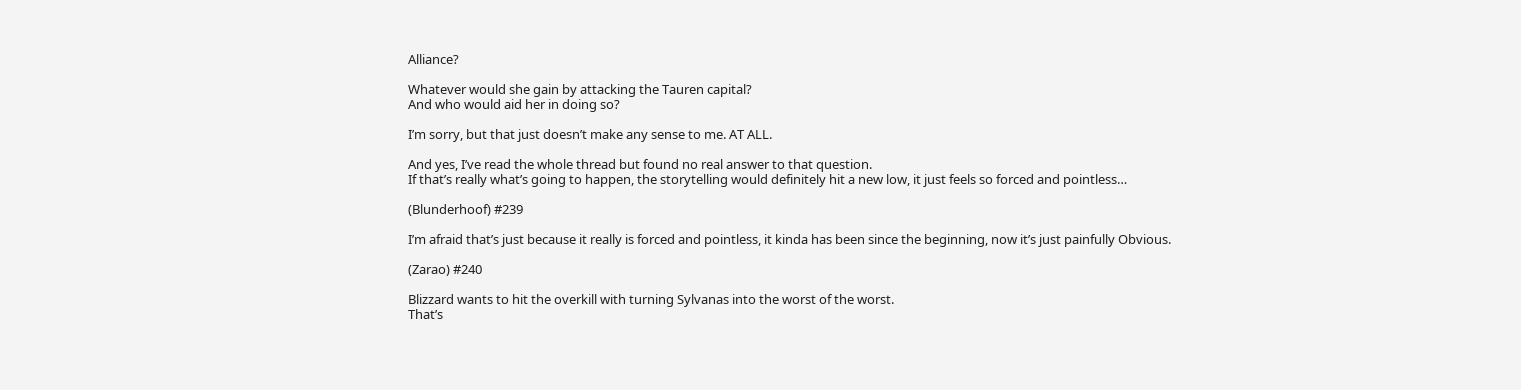Alliance?

Whatever would she gain by attacking the Tauren capital?
And who would aid her in doing so?

I’m sorry, but that just doesn’t make any sense to me. AT ALL.

And yes, I’ve read the whole thread but found no real answer to that question.
If that’s really what’s going to happen, the storytelling would definitely hit a new low, it just feels so forced and pointless…

(Blunderhoof) #239

I’m afraid that’s just because it really is forced and pointless, it kinda has been since the beginning, now it’s just painfully Obvious.

(Zarao) #240

Blizzard wants to hit the overkill with turning Sylvanas into the worst of the worst.
That’s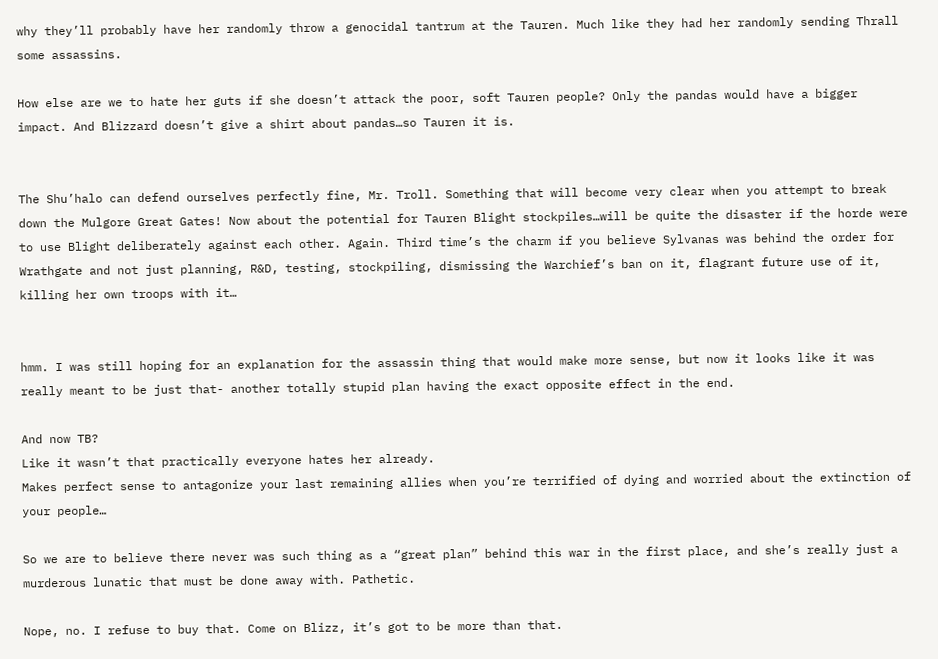why they’ll probably have her randomly throw a genocidal tantrum at the Tauren. Much like they had her randomly sending Thrall some assassins.

How else are we to hate her guts if she doesn’t attack the poor, soft Tauren people? Only the pandas would have a bigger impact. And Blizzard doesn’t give a shirt about pandas…so Tauren it is.


The Shu’halo can defend ourselves perfectly fine, Mr. Troll. Something that will become very clear when you attempt to break down the Mulgore Great Gates! Now about the potential for Tauren Blight stockpiles…will be quite the disaster if the horde were to use Blight deliberately against each other. Again. Third time’s the charm if you believe Sylvanas was behind the order for Wrathgate and not just planning, R&D, testing, stockpiling, dismissing the Warchief’s ban on it, flagrant future use of it, killing her own troops with it…


hmm. I was still hoping for an explanation for the assassin thing that would make more sense, but now it looks like it was really meant to be just that- another totally stupid plan having the exact opposite effect in the end.

And now TB?
Like it wasn’t that practically everyone hates her already.
Makes perfect sense to antagonize your last remaining allies when you’re terrified of dying and worried about the extinction of your people…

So we are to believe there never was such thing as a “great plan” behind this war in the first place, and she’s really just a murderous lunatic that must be done away with. Pathetic.

Nope, no. I refuse to buy that. Come on Blizz, it’s got to be more than that.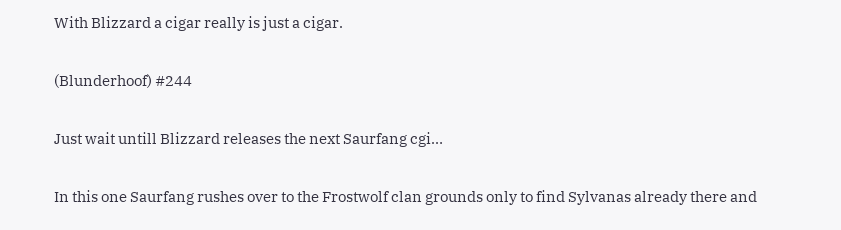With Blizzard a cigar really is just a cigar.

(Blunderhoof) #244

Just wait untill Blizzard releases the next Saurfang cgi…

In this one Saurfang rushes over to the Frostwolf clan grounds only to find Sylvanas already there and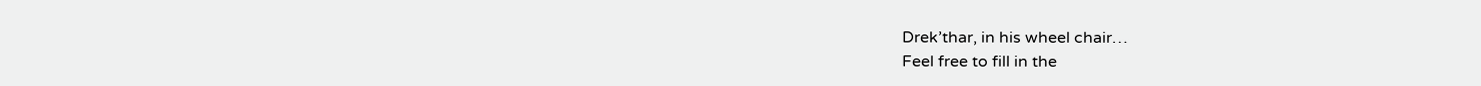Drek’thar, in his wheel chair…
Feel free to fill in the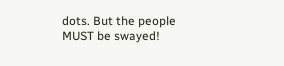dots. But the people MUST be swayed!